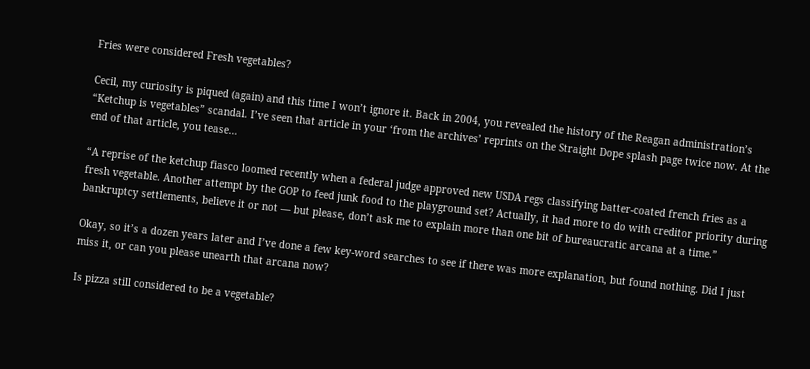Fries were considered Fresh vegetables?

Cecil, my curiosity is piqued (again) and this time I won’t ignore it. Back in 2004, you revealed the history of the Reagan administration’s “Ketchup is vegetables” scandal. I’ve seen that article in your ‘from the archives’ reprints on the Straight Dope splash page twice now. At the end of that article, you tease…

“A reprise of the ketchup fiasco loomed recently when a federal judge approved new USDA regs classifying batter-coated french fries as a fresh vegetable. Another attempt by the GOP to feed junk food to the playground set? Actually, it had more to do with creditor priority during bankruptcy settlements, believe it or not — but please, don’t ask me to explain more than one bit of bureaucratic arcana at a time.”

Okay, so it’s a dozen years later and I’ve done a few key-word searches to see if there was more explanation, but found nothing. Did I just miss it, or can you please unearth that arcana now?

Is pizza still considered to be a vegetable?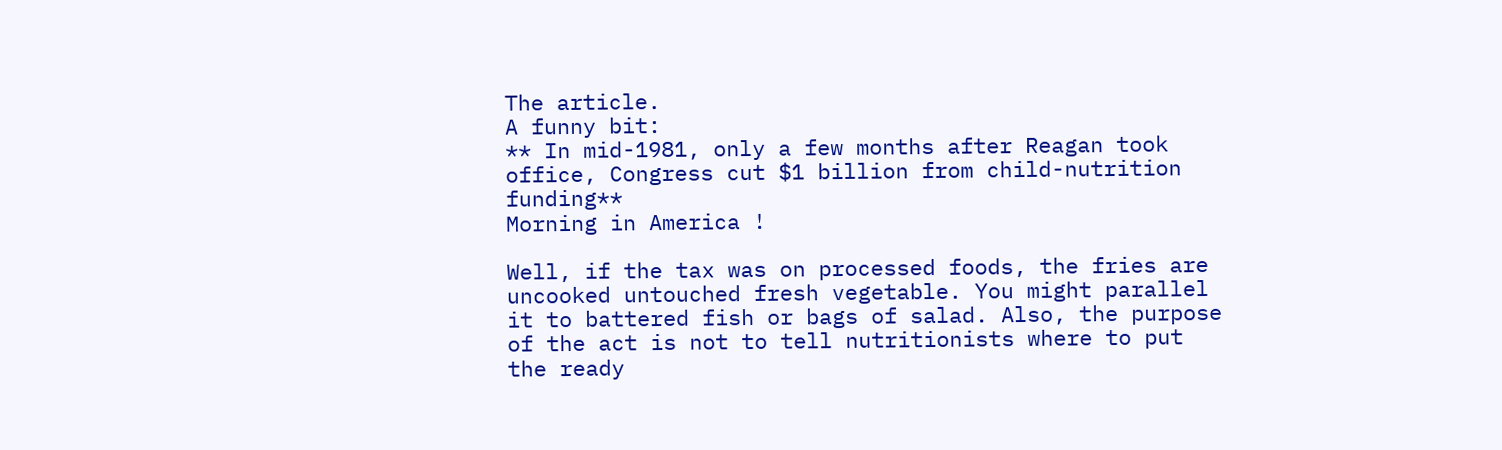The article.
A funny bit:
** In mid-1981, only a few months after Reagan took office, Congress cut $1 billion from child-nutrition funding**
Morning in America !

Well, if the tax was on processed foods, the fries are uncooked untouched fresh vegetable. You might parallel it to battered fish or bags of salad. Also, the purpose of the act is not to tell nutritionists where to put the ready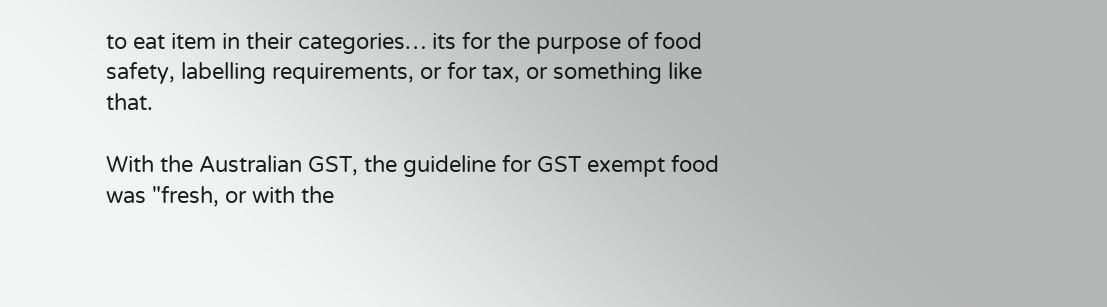to eat item in their categories… its for the purpose of food safety, labelling requirements, or for tax, or something like that.

With the Australian GST, the guideline for GST exempt food was "fresh, or with the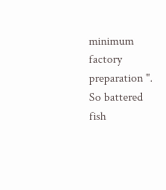minimum factory preparation ". So battered fish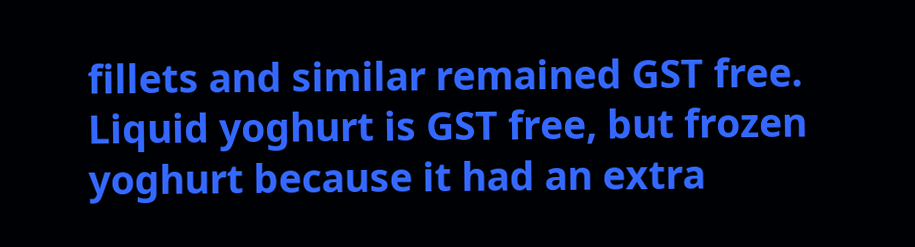fillets and similar remained GST free. Liquid yoghurt is GST free, but frozen yoghurt because it had an extra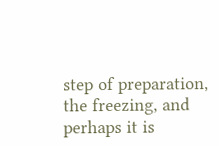step of preparation, the freezing, and perhaps it is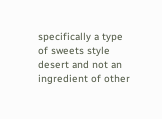specifically a type of sweets style desert and not an ingredient of other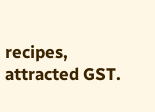recipes, attracted GST.